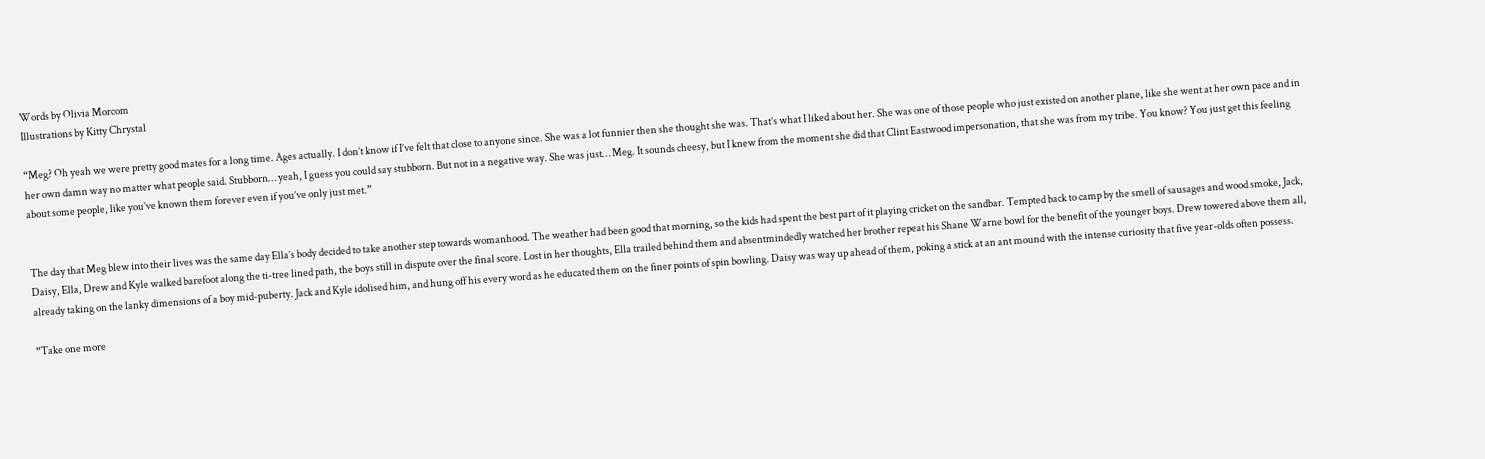Words by Olivia Morcom
Illustrations by Kitty Chrystal

“Meg? Oh yeah we were pretty good mates for a long time. Ages actually. I don’t know if I’ve felt that close to anyone since. She was a lot funnier then she thought she was. That’s what I liked about her. She was one of those people who just existed on another plane, like she went at her own pace and in her own damn way no matter what people said. Stubborn… yeah, I guess you could say stubborn. But not in a negative way. She was just… Meg. It sounds cheesy, but I knew from the moment she did that Clint Eastwood impersonation, that she was from my tribe. You know? You just get this feeling about some people, like you’ve known them forever even if you’ve only just met.”


The day that Meg blew into their lives was the same day Ella’s body decided to take another step towards womanhood. The weather had been good that morning, so the kids had spent the best part of it playing cricket on the sandbar. Tempted back to camp by the smell of sausages and wood smoke, Jack, Daisy, Ella, Drew and Kyle walked barefoot along the ti-tree lined path, the boys still in dispute over the final score. Lost in her thoughts, Ella trailed behind them and absentmindedly watched her brother repeat his Shane Warne bowl for the benefit of the younger boys. Drew towered above them all, already taking on the lanky dimensions of a boy mid-puberty. Jack and Kyle idolised him, and hung off his every word as he educated them on the finer points of spin bowling. Daisy was way up ahead of them, poking a stick at an ant mound with the intense curiosity that five year-olds often possess.

“Take one more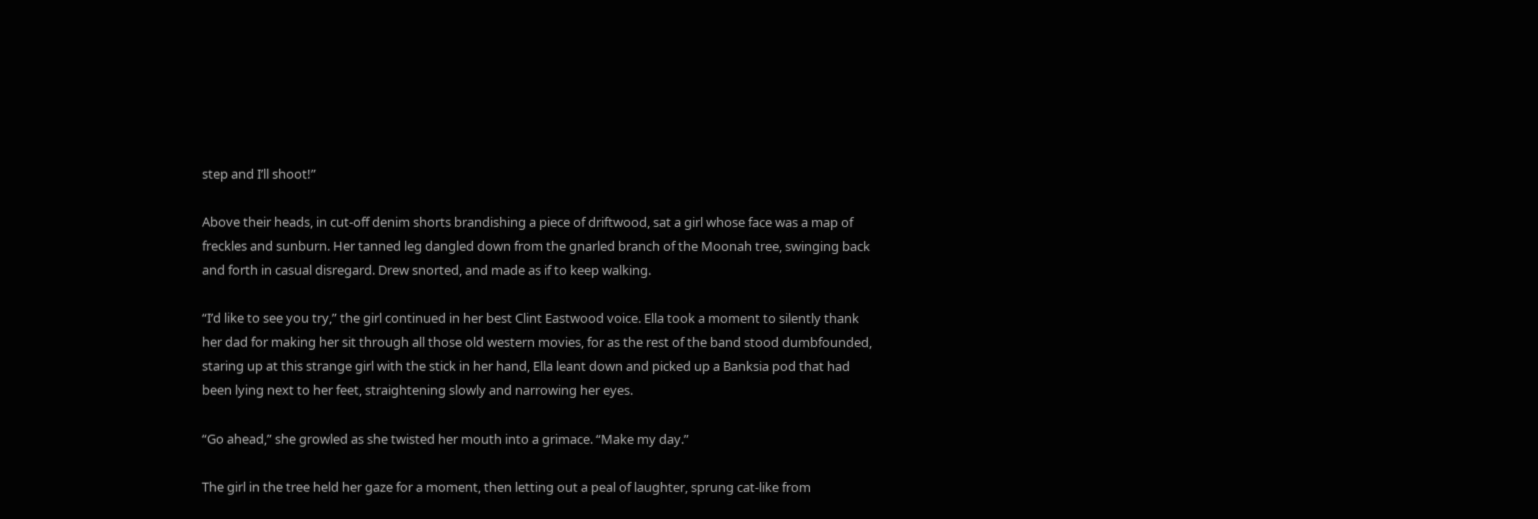step and I’ll shoot!”

Above their heads, in cut-off denim shorts brandishing a piece of driftwood, sat a girl whose face was a map of freckles and sunburn. Her tanned leg dangled down from the gnarled branch of the Moonah tree, swinging back and forth in casual disregard. Drew snorted, and made as if to keep walking.

“I’d like to see you try,” the girl continued in her best Clint Eastwood voice. Ella took a moment to silently thank her dad for making her sit through all those old western movies, for as the rest of the band stood dumbfounded, staring up at this strange girl with the stick in her hand, Ella leant down and picked up a Banksia pod that had been lying next to her feet, straightening slowly and narrowing her eyes.

“Go ahead,” she growled as she twisted her mouth into a grimace. “Make my day.”

The girl in the tree held her gaze for a moment, then letting out a peal of laughter, sprung cat-like from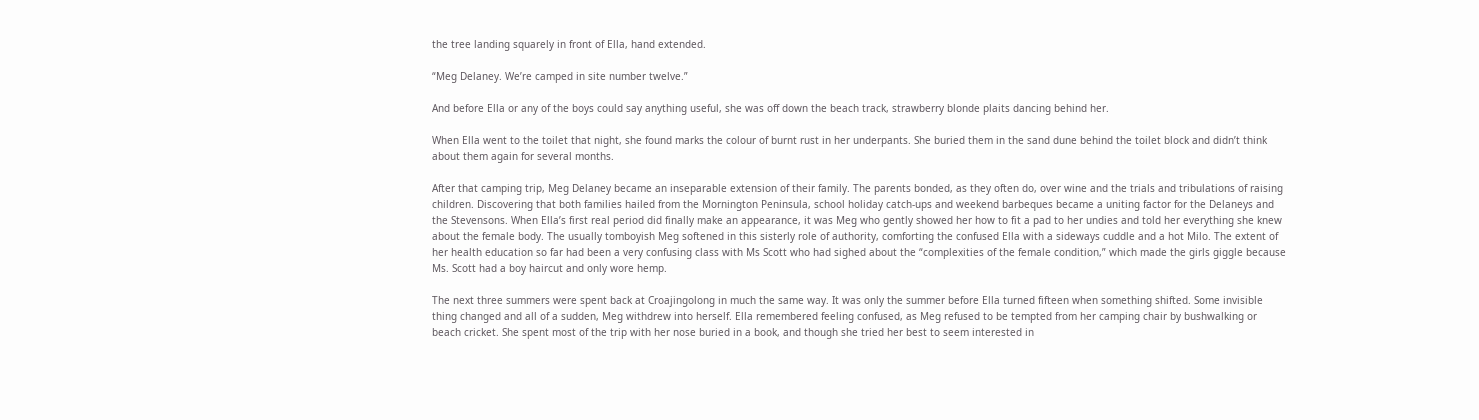the tree landing squarely in front of Ella, hand extended.

“Meg Delaney. We’re camped in site number twelve.”

And before Ella or any of the boys could say anything useful, she was off down the beach track, strawberry blonde plaits dancing behind her.

When Ella went to the toilet that night, she found marks the colour of burnt rust in her underpants. She buried them in the sand dune behind the toilet block and didn’t think about them again for several months.

After that camping trip, Meg Delaney became an inseparable extension of their family. The parents bonded, as they often do, over wine and the trials and tribulations of raising children. Discovering that both families hailed from the Mornington Peninsula, school holiday catch-ups and weekend barbeques became a uniting factor for the Delaneys and the Stevensons. When Ella’s first real period did finally make an appearance, it was Meg who gently showed her how to fit a pad to her undies and told her everything she knew about the female body. The usually tomboyish Meg softened in this sisterly role of authority, comforting the confused Ella with a sideways cuddle and a hot Milo. The extent of her health education so far had been a very confusing class with Ms Scott who had sighed about the “complexities of the female condition,” which made the girls giggle because Ms. Scott had a boy haircut and only wore hemp.

The next three summers were spent back at Croajingolong in much the same way. It was only the summer before Ella turned fifteen when something shifted. Some invisible thing changed and all of a sudden, Meg withdrew into herself. Ella remembered feeling confused, as Meg refused to be tempted from her camping chair by bushwalking or beach cricket. She spent most of the trip with her nose buried in a book, and though she tried her best to seem interested in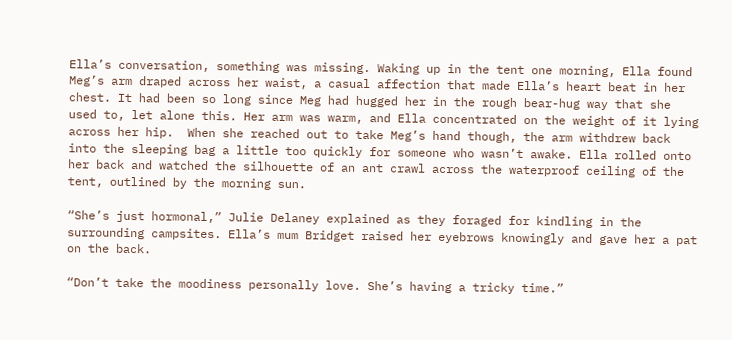Ella’s conversation, something was missing. Waking up in the tent one morning, Ella found Meg’s arm draped across her waist, a casual affection that made Ella’s heart beat in her chest. It had been so long since Meg had hugged her in the rough bear-hug way that she used to, let alone this. Her arm was warm, and Ella concentrated on the weight of it lying across her hip.  When she reached out to take Meg’s hand though, the arm withdrew back into the sleeping bag a little too quickly for someone who wasn’t awake. Ella rolled onto her back and watched the silhouette of an ant crawl across the waterproof ceiling of the tent, outlined by the morning sun.

“She’s just hormonal,” Julie Delaney explained as they foraged for kindling in the surrounding campsites. Ella’s mum Bridget raised her eyebrows knowingly and gave her a pat on the back.

“Don’t take the moodiness personally love. She’s having a tricky time.”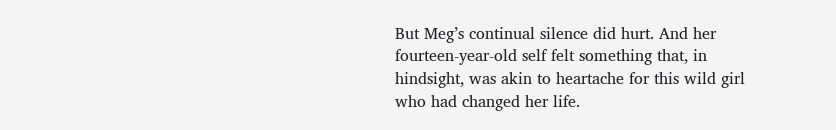But Meg’s continual silence did hurt. And her fourteen-year-old self felt something that, in hindsight, was akin to heartache for this wild girl who had changed her life.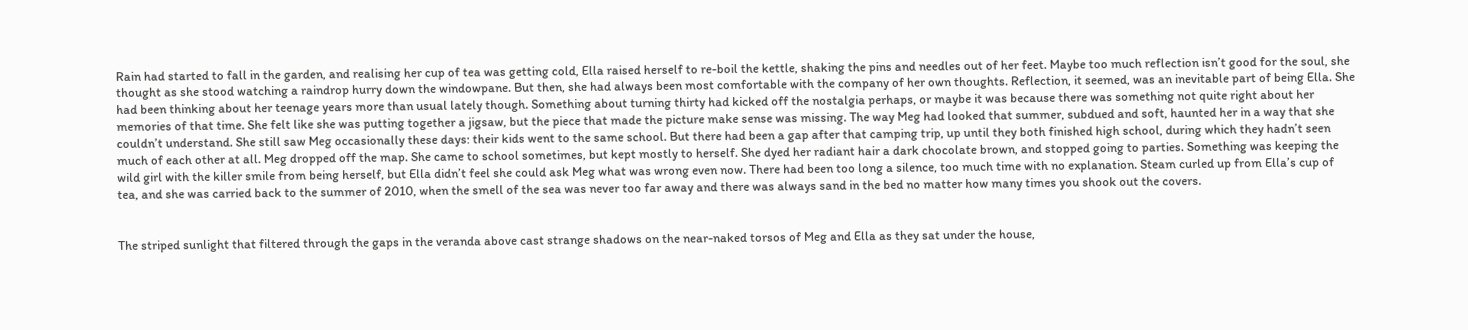Rain had started to fall in the garden, and realising her cup of tea was getting cold, Ella raised herself to re-boil the kettle, shaking the pins and needles out of her feet. Maybe too much reflection isn’t good for the soul, she thought as she stood watching a raindrop hurry down the windowpane. But then, she had always been most comfortable with the company of her own thoughts. Reflection, it seemed, was an inevitable part of being Ella. She had been thinking about her teenage years more than usual lately though. Something about turning thirty had kicked off the nostalgia perhaps, or maybe it was because there was something not quite right about her memories of that time. She felt like she was putting together a jigsaw, but the piece that made the picture make sense was missing. The way Meg had looked that summer, subdued and soft, haunted her in a way that she couldn’t understand. She still saw Meg occasionally these days: their kids went to the same school. But there had been a gap after that camping trip, up until they both finished high school, during which they hadn’t seen much of each other at all. Meg dropped off the map. She came to school sometimes, but kept mostly to herself. She dyed her radiant hair a dark chocolate brown, and stopped going to parties. Something was keeping the wild girl with the killer smile from being herself, but Ella didn’t feel she could ask Meg what was wrong even now. There had been too long a silence, too much time with no explanation. Steam curled up from Ella’s cup of tea, and she was carried back to the summer of 2010, when the smell of the sea was never too far away and there was always sand in the bed no matter how many times you shook out the covers.


The striped sunlight that filtered through the gaps in the veranda above cast strange shadows on the near-naked torsos of Meg and Ella as they sat under the house,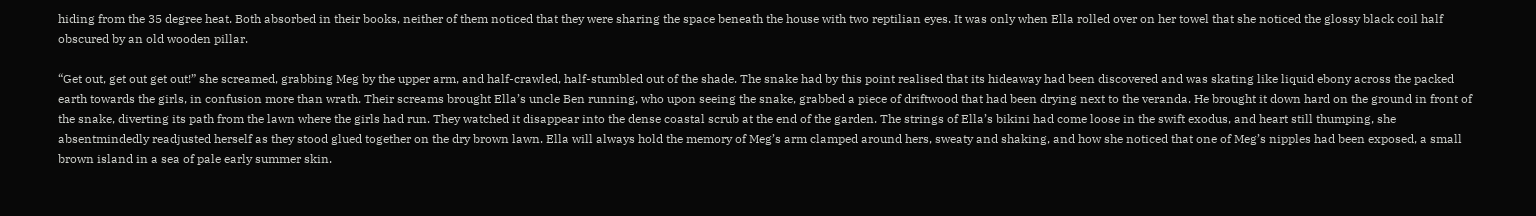hiding from the 35 degree heat. Both absorbed in their books, neither of them noticed that they were sharing the space beneath the house with two reptilian eyes. It was only when Ella rolled over on her towel that she noticed the glossy black coil half obscured by an old wooden pillar.

“Get out, get out get out!” she screamed, grabbing Meg by the upper arm, and half-crawled, half-stumbled out of the shade. The snake had by this point realised that its hideaway had been discovered and was skating like liquid ebony across the packed earth towards the girls, in confusion more than wrath. Their screams brought Ella’s uncle Ben running, who upon seeing the snake, grabbed a piece of driftwood that had been drying next to the veranda. He brought it down hard on the ground in front of the snake, diverting its path from the lawn where the girls had run. They watched it disappear into the dense coastal scrub at the end of the garden. The strings of Ella’s bikini had come loose in the swift exodus, and heart still thumping, she absentmindedly readjusted herself as they stood glued together on the dry brown lawn. Ella will always hold the memory of Meg’s arm clamped around hers, sweaty and shaking, and how she noticed that one of Meg’s nipples had been exposed, a small brown island in a sea of pale early summer skin.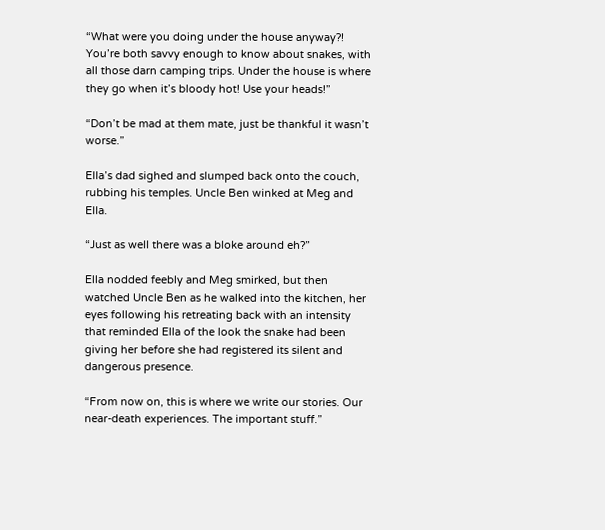“What were you doing under the house anyway?! You’re both savvy enough to know about snakes, with all those darn camping trips. Under the house is where they go when it’s bloody hot! Use your heads!”

“Don’t be mad at them mate, just be thankful it wasn’t worse.”

Ella’s dad sighed and slumped back onto the couch, rubbing his temples. Uncle Ben winked at Meg and Ella.

“Just as well there was a bloke around eh?”

Ella nodded feebly and Meg smirked, but then watched Uncle Ben as he walked into the kitchen, her eyes following his retreating back with an intensity that reminded Ella of the look the snake had been giving her before she had registered its silent and dangerous presence.

“From now on, this is where we write our stories. Our near-death experiences. The important stuff.”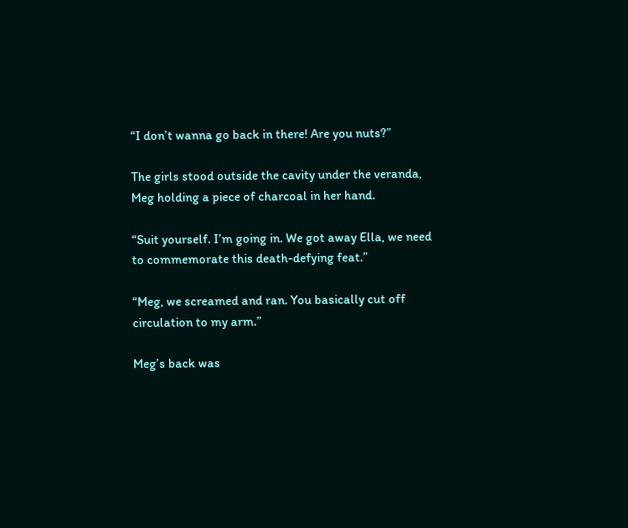“I don’t wanna go back in there! Are you nuts?”

The girls stood outside the cavity under the veranda, Meg holding a piece of charcoal in her hand.

“Suit yourself. I’m going in. We got away Ella, we need to commemorate this death-defying feat.”

“Meg, we screamed and ran. You basically cut off circulation to my arm.”

Meg’s back was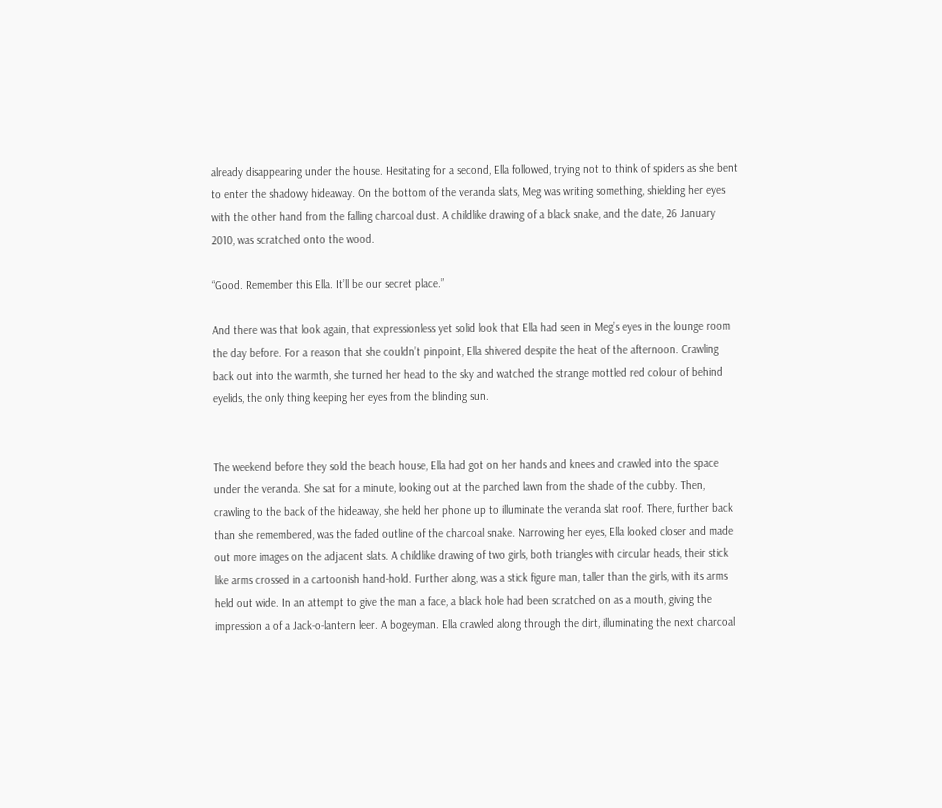already disappearing under the house. Hesitating for a second, Ella followed, trying not to think of spiders as she bent to enter the shadowy hideaway. On the bottom of the veranda slats, Meg was writing something, shielding her eyes with the other hand from the falling charcoal dust. A childlike drawing of a black snake, and the date, 26 January 2010, was scratched onto the wood.

“Good. Remember this Ella. It’ll be our secret place.”

And there was that look again, that expressionless yet solid look that Ella had seen in Meg’s eyes in the lounge room the day before. For a reason that she couldn’t pinpoint, Ella shivered despite the heat of the afternoon. Crawling back out into the warmth, she turned her head to the sky and watched the strange mottled red colour of behind eyelids, the only thing keeping her eyes from the blinding sun.


The weekend before they sold the beach house, Ella had got on her hands and knees and crawled into the space under the veranda. She sat for a minute, looking out at the parched lawn from the shade of the cubby. Then, crawling to the back of the hideaway, she held her phone up to illuminate the veranda slat roof. There, further back than she remembered, was the faded outline of the charcoal snake. Narrowing her eyes, Ella looked closer and made out more images on the adjacent slats. A childlike drawing of two girls, both triangles with circular heads, their stick like arms crossed in a cartoonish hand-hold. Further along, was a stick figure man, taller than the girls, with its arms held out wide. In an attempt to give the man a face, a black hole had been scratched on as a mouth, giving the impression a of a Jack-o-lantern leer. A bogeyman. Ella crawled along through the dirt, illuminating the next charcoal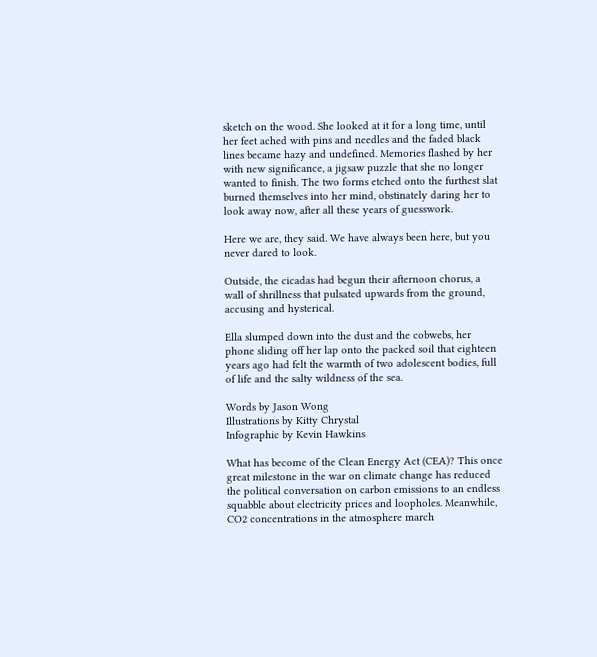sketch on the wood. She looked at it for a long time, until her feet ached with pins and needles and the faded black lines became hazy and undefined. Memories flashed by her with new significance, a jigsaw puzzle that she no longer wanted to finish. The two forms etched onto the furthest slat burned themselves into her mind, obstinately daring her to look away now, after all these years of guesswork.

Here we are, they said. We have always been here, but you never dared to look.

Outside, the cicadas had begun their afternoon chorus, a wall of shrillness that pulsated upwards from the ground, accusing and hysterical.

Ella slumped down into the dust and the cobwebs, her phone sliding off her lap onto the packed soil that eighteen years ago had felt the warmth of two adolescent bodies, full of life and the salty wildness of the sea.

Words by Jason Wong
Illustrations by Kitty Chrystal
Infographic by Kevin Hawkins

What has become of the Clean Energy Act (CEA)? This once great milestone in the war on climate change has reduced the political conversation on carbon emissions to an endless squabble about electricity prices and loopholes. Meanwhile, CO2 concentrations in the atmosphere march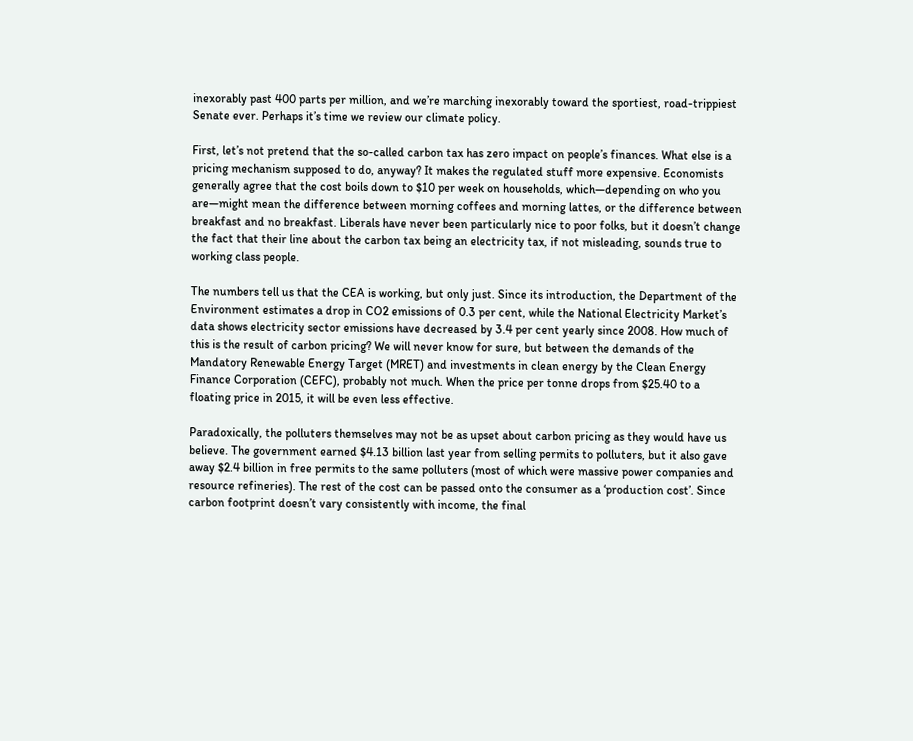inexorably past 400 parts per million, and we’re marching inexorably toward the sportiest, road-trippiest Senate ever. Perhaps it’s time we review our climate policy.

First, let’s not pretend that the so-called carbon tax has zero impact on people’s finances. What else is a pricing mechanism supposed to do, anyway? It makes the regulated stuff more expensive. Economists generally agree that the cost boils down to $10 per week on households, which—depending on who you are—might mean the difference between morning coffees and morning lattes, or the difference between breakfast and no breakfast. Liberals have never been particularly nice to poor folks, but it doesn’t change the fact that their line about the carbon tax being an electricity tax, if not misleading, sounds true to working class people.

The numbers tell us that the CEA is working, but only just. Since its introduction, the Department of the Environment estimates a drop in CO2 emissions of 0.3 per cent, while the National Electricity Market’s data shows electricity sector emissions have decreased by 3.4 per cent yearly since 2008. How much of this is the result of carbon pricing? We will never know for sure, but between the demands of the Mandatory Renewable Energy Target (MRET) and investments in clean energy by the Clean Energy Finance Corporation (CEFC), probably not much. When the price per tonne drops from $25.40 to a floating price in 2015, it will be even less effective.

Paradoxically, the polluters themselves may not be as upset about carbon pricing as they would have us believe. The government earned $4.13 billion last year from selling permits to polluters, but it also gave away $2.4 billion in free permits to the same polluters (most of which were massive power companies and resource refineries). The rest of the cost can be passed onto the consumer as a ‘production cost’. Since carbon footprint doesn’t vary consistently with income, the final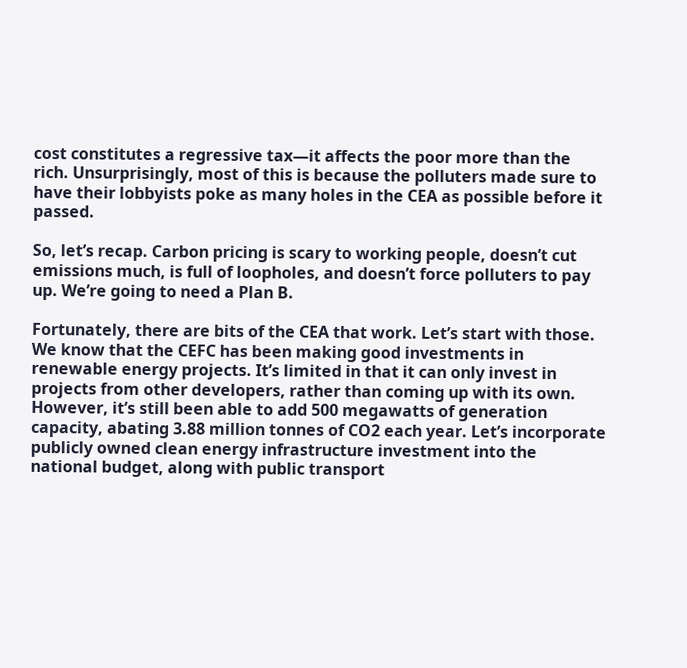cost constitutes a regressive tax—it affects the poor more than the rich. Unsurprisingly, most of this is because the polluters made sure to have their lobbyists poke as many holes in the CEA as possible before it passed.

So, let’s recap. Carbon pricing is scary to working people, doesn’t cut emissions much, is full of loopholes, and doesn’t force polluters to pay up. We’re going to need a Plan B.

Fortunately, there are bits of the CEA that work. Let’s start with those. We know that the CEFC has been making good investments in renewable energy projects. It’s limited in that it can only invest in projects from other developers, rather than coming up with its own. However, it’s still been able to add 500 megawatts of generation capacity, abating 3.88 million tonnes of CO2 each year. Let’s incorporate publicly owned clean energy infrastructure investment into the national budget, along with public transport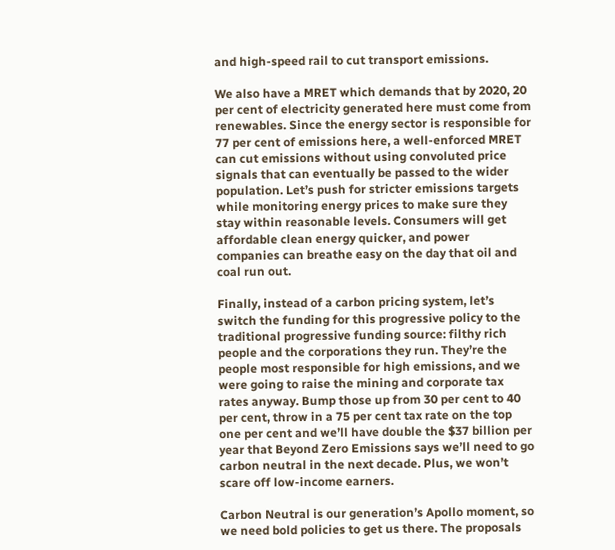and high-speed rail to cut transport emissions.

We also have a MRET which demands that by 2020, 20 per cent of electricity generated here must come from renewables. Since the energy sector is responsible for 77 per cent of emissions here, a well-enforced MRET can cut emissions without using convoluted price signals that can eventually be passed to the wider population. Let’s push for stricter emissions targets while monitoring energy prices to make sure they stay within reasonable levels. Consumers will get affordable clean energy quicker, and power companies can breathe easy on the day that oil and coal run out.

Finally, instead of a carbon pricing system, let’s switch the funding for this progressive policy to the traditional progressive funding source: filthy rich people and the corporations they run. They’re the people most responsible for high emissions, and we were going to raise the mining and corporate tax rates anyway. Bump those up from 30 per cent to 40 per cent, throw in a 75 per cent tax rate on the top one per cent and we’ll have double the $37 billion per year that Beyond Zero Emissions says we’ll need to go carbon neutral in the next decade. Plus, we won’t scare off low-income earners.

Carbon Neutral is our generation’s Apollo moment, so we need bold policies to get us there. The proposals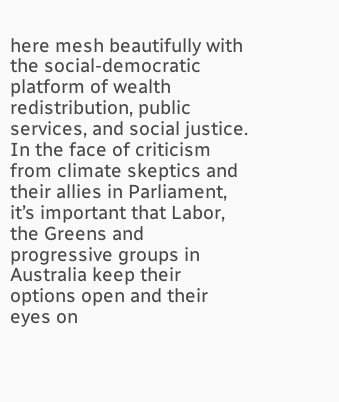here mesh beautifully with the social-democratic platform of wealth redistribution, public services, and social justice. In the face of criticism from climate skeptics and their allies in Parliament, it’s important that Labor, the Greens and progressive groups in Australia keep their options open and their eyes on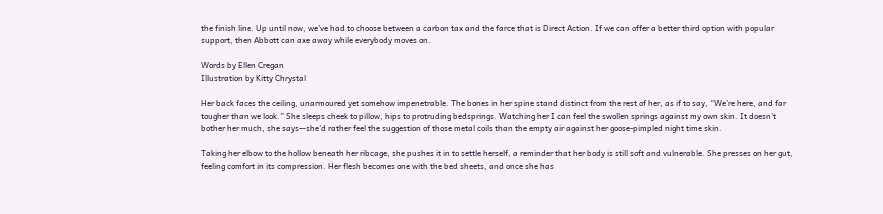the finish line. Up until now, we’ve had to choose between a carbon tax and the farce that is Direct Action. If we can offer a better third option with popular support, then Abbott can axe away while everybody moves on.

Words by Ellen Cregan
Illustration by Kitty Chrystal

Her back faces the ceiling, unarmoured yet somehow impenetrable. The bones in her spine stand distinct from the rest of her, as if to say, “We’re here, and far tougher than we look.” She sleeps cheek to pillow, hips to protruding bedsprings. Watching her I can feel the swollen springs against my own skin. It doesn’t bother her much, she says—she’d rather feel the suggestion of those metal coils than the empty air against her goose-pimpled night time skin.

Taking her elbow to the hollow beneath her ribcage, she pushes it in to settle herself, a reminder that her body is still soft and vulnerable. She presses on her gut, feeling comfort in its compression. Her flesh becomes one with the bed sheets, and once she has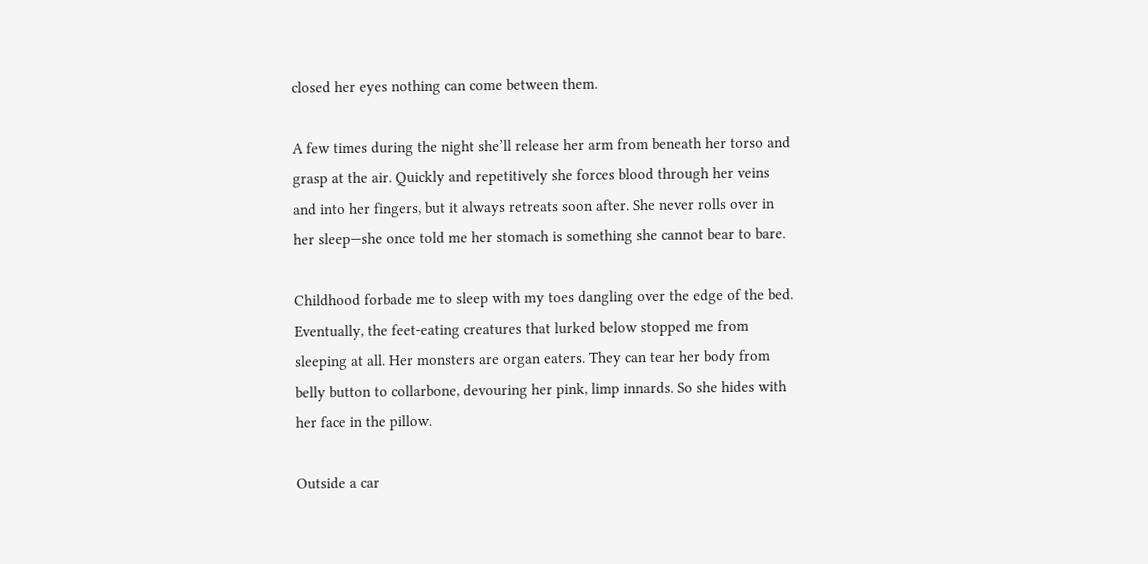closed her eyes nothing can come between them.

A few times during the night she’ll release her arm from beneath her torso and grasp at the air. Quickly and repetitively she forces blood through her veins and into her fingers, but it always retreats soon after. She never rolls over in her sleep—she once told me her stomach is something she cannot bear to bare.

Childhood forbade me to sleep with my toes dangling over the edge of the bed. Eventually, the feet-eating creatures that lurked below stopped me from sleeping at all. Her monsters are organ eaters. They can tear her body from belly button to collarbone, devouring her pink, limp innards. So she hides with her face in the pillow.

Outside a car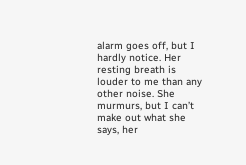alarm goes off, but I hardly notice. Her resting breath is louder to me than any other noise. She murmurs, but I can’t make out what she says, her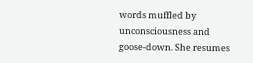words muffled by unconsciousness and goose-down. She resumes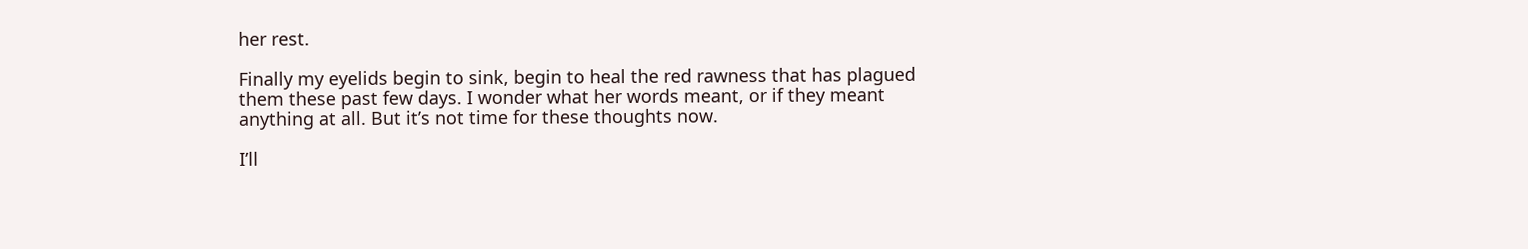her rest.

Finally my eyelids begin to sink, begin to heal the red rawness that has plagued them these past few days. I wonder what her words meant, or if they meant anything at all. But it’s not time for these thoughts now.

I’ll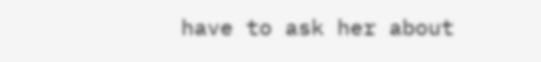have to ask her about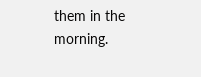them in the morning.